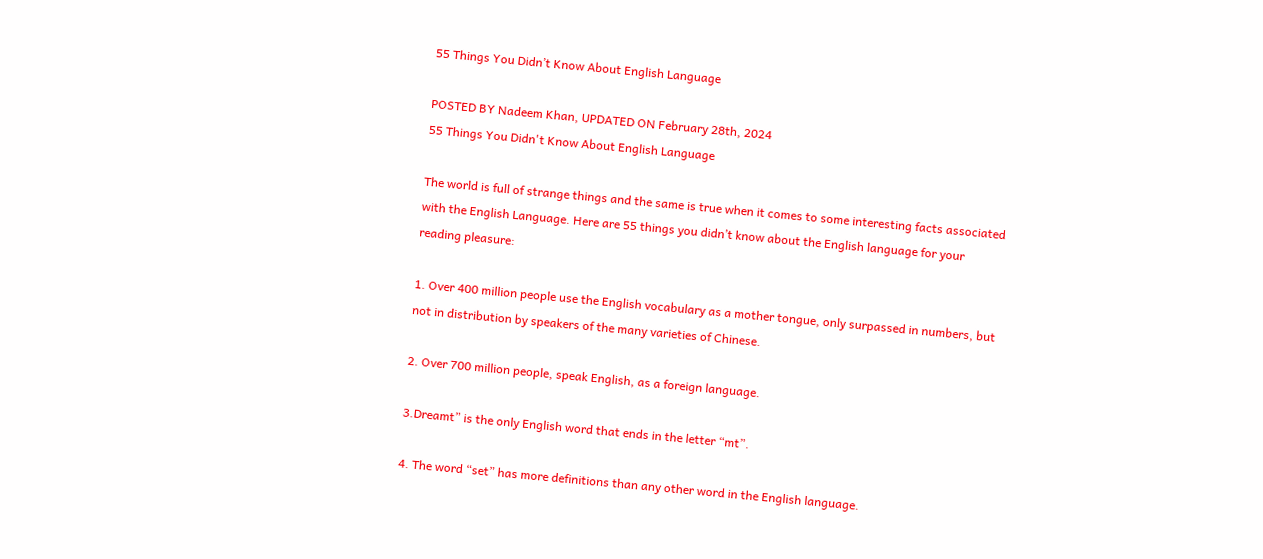55 Things You Didn’t Know About English Language

POSTED BY Nadeem Khan, UPDATED ON February 28th, 2024
55 Things You Didn't Know About English Language

The world is full of strange things and the same is true when it comes to some interesting facts associated with the English Language. Here are 55 things you didn’t know about the English language for your reading pleasure:

1. Over 400 million people use the English vocabulary as a mother tongue, only surpassed in numbers, but not in distribution by speakers of the many varieties of Chinese.

2. Over 700 million people, speak English, as a foreign language.

3.Dreamt” is the only English word that ends in the letter “mt”.

4. The word “set” has more definitions than any other word in the English language.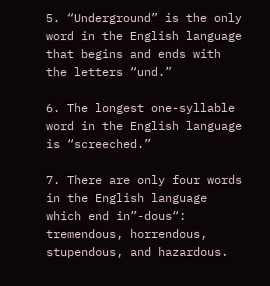5. “Underground” is the only word in the English language that begins and ends with the letters “und.”

6. The longest one-syllable word in the English language is “screeched.”

7. There are only four words in the English language which end in”-dous“: tremendous, horrendous, stupendous, and hazardous.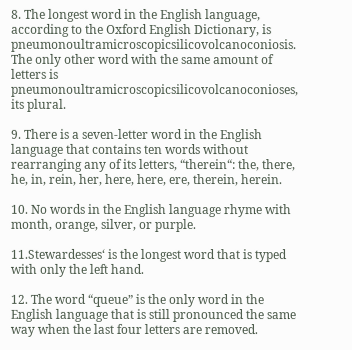8. The longest word in the English language, according to the Oxford English Dictionary, is pneumonoultramicroscopicsilicovolcanoconiosis. The only other word with the same amount of letters is pneumonoultramicroscopicsilicovolcanoconioses, its plural.

9. There is a seven-letter word in the English language that contains ten words without rearranging any of its letters, “therein“: the, there, he, in, rein, her, here, here, ere, therein, herein.

10. No words in the English language rhyme with month, orange, silver, or purple.

11.Stewardesses‘ is the longest word that is typed with only the left hand.

12. The word “queue” is the only word in the English language that is still pronounced the same way when the last four letters are removed.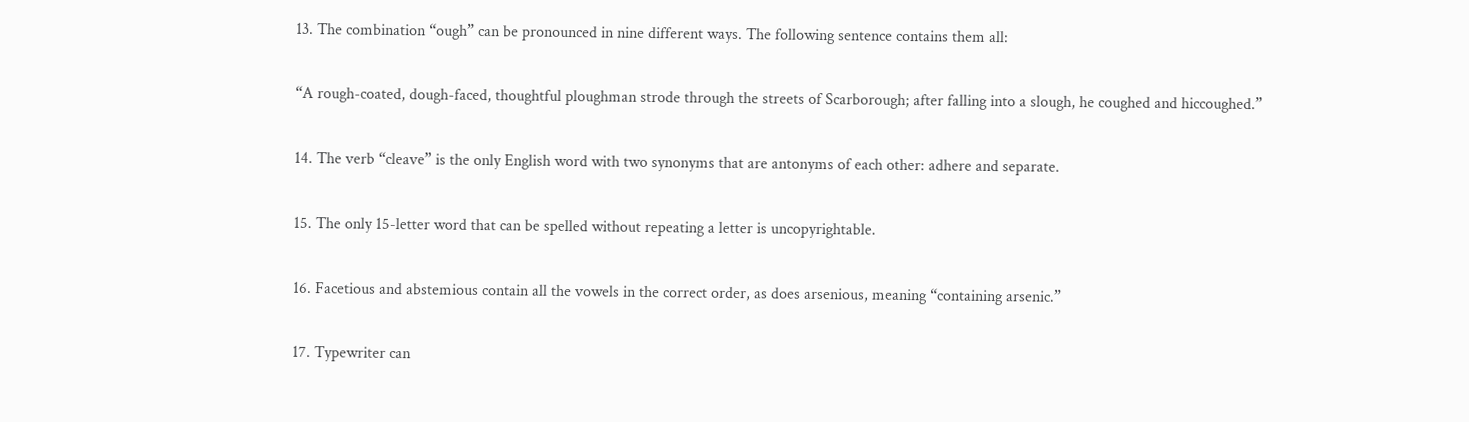13. The combination “ough” can be pronounced in nine different ways. The following sentence contains them all:

“A rough-coated, dough-faced, thoughtful ploughman strode through the streets of Scarborough; after falling into a slough, he coughed and hiccoughed.”

14. The verb “cleave” is the only English word with two synonyms that are antonyms of each other: adhere and separate.

15. The only 15-letter word that can be spelled without repeating a letter is uncopyrightable.

16. Facetious and abstemious contain all the vowels in the correct order, as does arsenious, meaning “containing arsenic.”

17. Typewriter can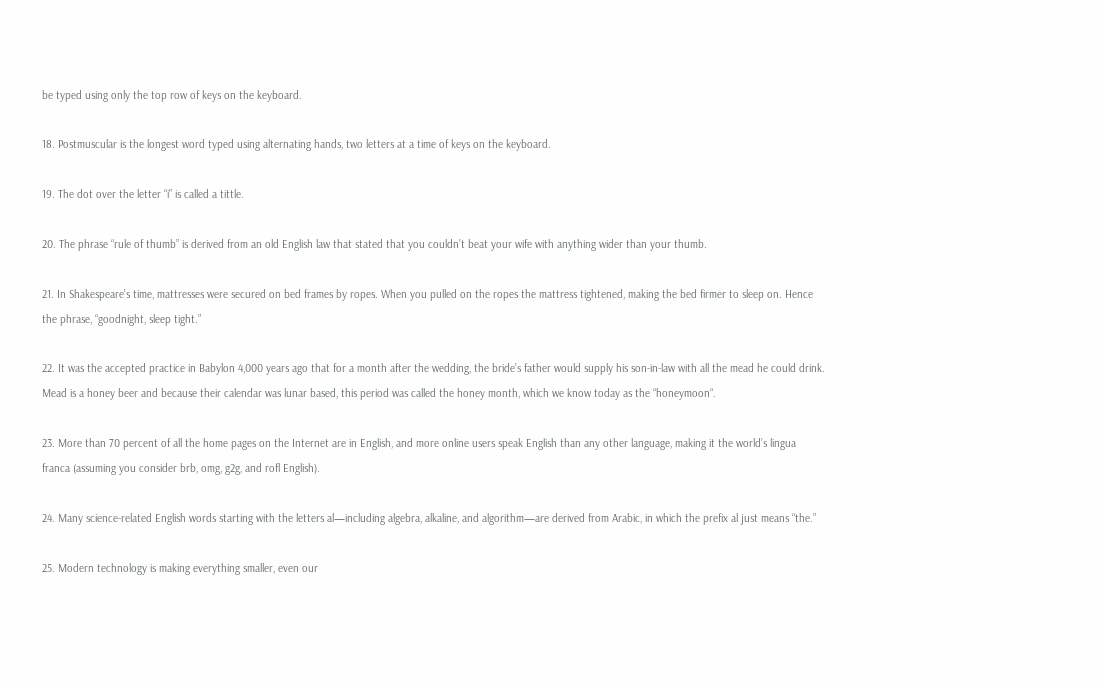be typed using only the top row of keys on the keyboard.

18. Postmuscular is the longest word typed using alternating hands, two letters at a time of keys on the keyboard.

19. The dot over the letter “i” is called a tittle.

20. The phrase “rule of thumb” is derived from an old English law that stated that you couldn’t beat your wife with anything wider than your thumb.

21. In Shakespeare’s time, mattresses were secured on bed frames by ropes. When you pulled on the ropes the mattress tightened, making the bed firmer to sleep on. Hence the phrase, “goodnight, sleep tight.”

22. It was the accepted practice in Babylon 4,000 years ago that for a month after the wedding, the bride’s father would supply his son-in-law with all the mead he could drink. Mead is a honey beer and because their calendar was lunar based, this period was called the honey month, which we know today as the “honeymoon“.

23. More than 70 percent of all the home pages on the Internet are in English, and more online users speak English than any other language, making it the world’s lingua franca (assuming you consider brb, omg, g2g, and rofl English).

24. Many science-related English words starting with the letters al—including algebra, alkaline, and algorithm—are derived from Arabic, in which the prefix al just means “the.”

25. Modern technology is making everything smaller, even our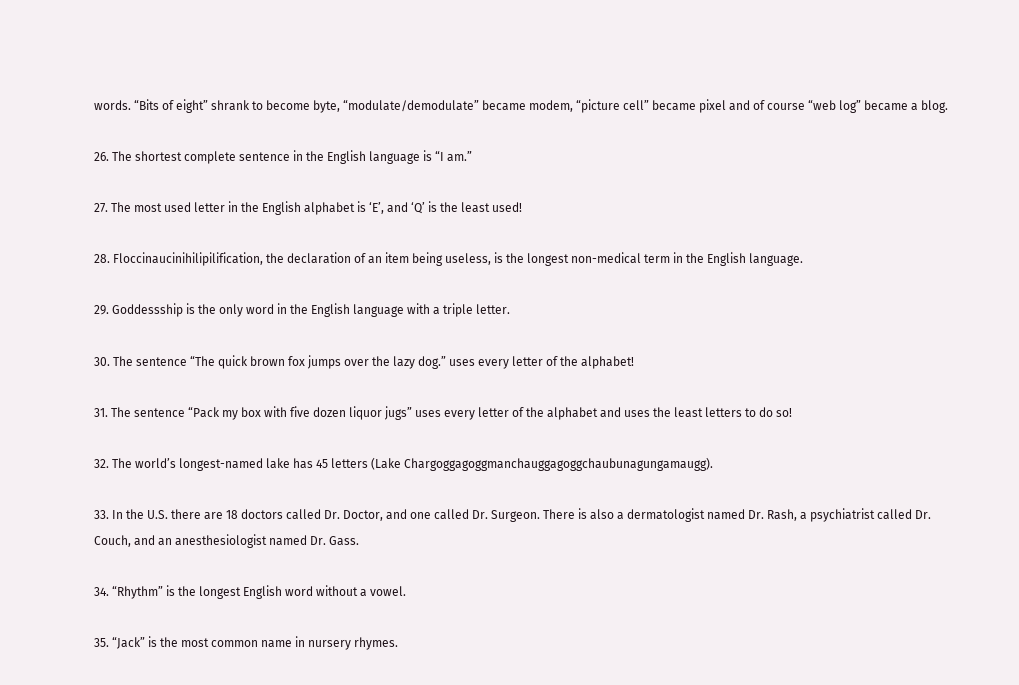words. “Bits of eight” shrank to become byte, “modulate/demodulate” became modem, “picture cell” became pixel and of course “web log” became a blog.

26. The shortest complete sentence in the English language is “I am.”

27. The most used letter in the English alphabet is ‘E’, and ‘Q’ is the least used!

28. Floccinaucinihilipilification, the declaration of an item being useless, is the longest non-medical term in the English language.

29. Goddessship is the only word in the English language with a triple letter.

30. The sentence “The quick brown fox jumps over the lazy dog.” uses every letter of the alphabet!

31. The sentence “Pack my box with five dozen liquor jugs” uses every letter of the alphabet and uses the least letters to do so!

32. The world’s longest-named lake has 45 letters (Lake Chargoggagoggmanchauggagoggchaubunagungamaugg).

33. In the U.S. there are 18 doctors called Dr. Doctor, and one called Dr. Surgeon. There is also a dermatologist named Dr. Rash, a psychiatrist called Dr. Couch, and an anesthesiologist named Dr. Gass.

34. “Rhythm” is the longest English word without a vowel.

35. “Jack” is the most common name in nursery rhymes.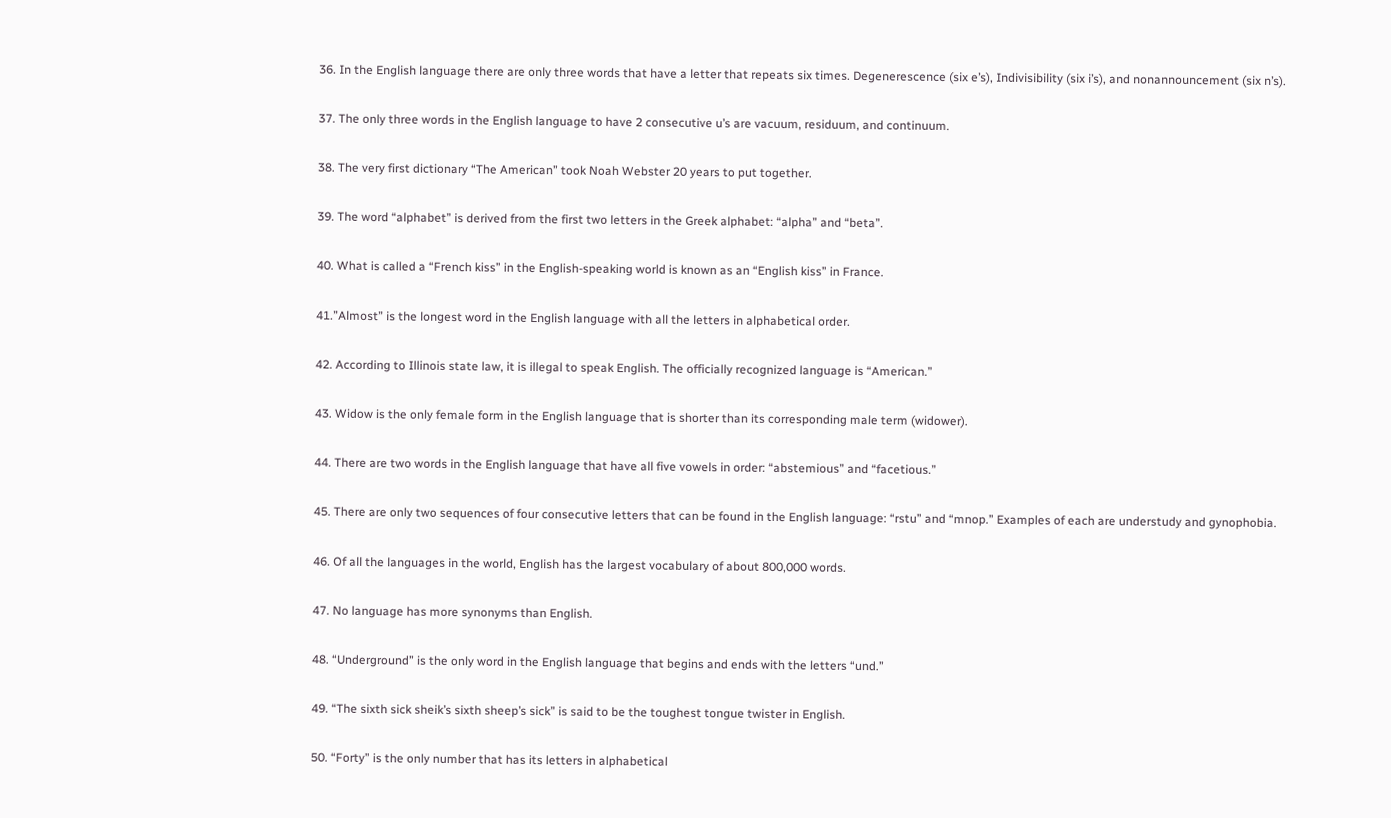36. In the English language there are only three words that have a letter that repeats six times. Degenerescence (six e’s), Indivisibility (six i’s), and nonannouncement (six n’s).

37. The only three words in the English language to have 2 consecutive u’s are vacuum, residuum, and continuum.

38. The very first dictionary “The American” took Noah Webster 20 years to put together.

39. The word “alphabet” is derived from the first two letters in the Greek alphabet: “alpha” and “beta”.

40. What is called a “French kiss” in the English-speaking world is known as an “English kiss” in France.

41.”Almost” is the longest word in the English language with all the letters in alphabetical order.

42. According to Illinois state law, it is illegal to speak English. The officially recognized language is “American.”

43. Widow is the only female form in the English language that is shorter than its corresponding male term (widower).

44. There are two words in the English language that have all five vowels in order: “abstemious” and “facetious.”

45. There are only two sequences of four consecutive letters that can be found in the English language: “rstu” and “mnop.” Examples of each are understudy and gynophobia.

46. Of all the languages in the world, English has the largest vocabulary of about 800,000 words.

47. No language has more synonyms than English.

48. “Underground” is the only word in the English language that begins and ends with the letters “und.”

49. “The sixth sick sheik’s sixth sheep’s sick” is said to be the toughest tongue twister in English.

50. “Forty” is the only number that has its letters in alphabetical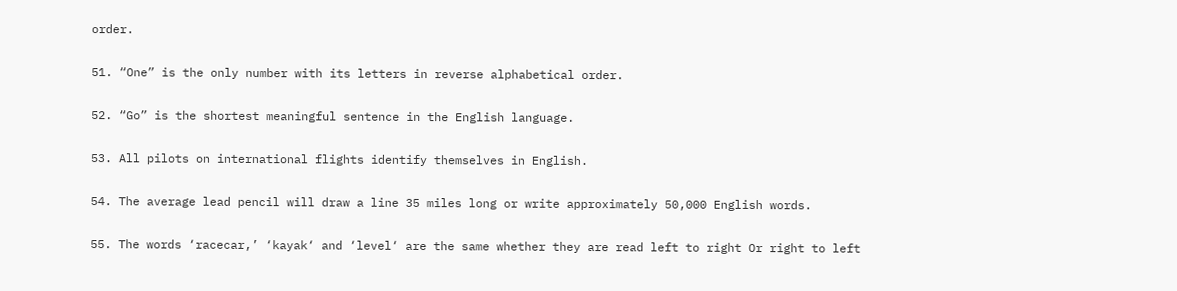order.

51. “One” is the only number with its letters in reverse alphabetical order.

52. “Go” is the shortest meaningful sentence in the English language.

53. All pilots on international flights identify themselves in English.

54. The average lead pencil will draw a line 35 miles long or write approximately 50,000 English words.

55. The words ‘racecar,’ ‘kayak‘ and ‘level‘ are the same whether they are read left to right Or right to left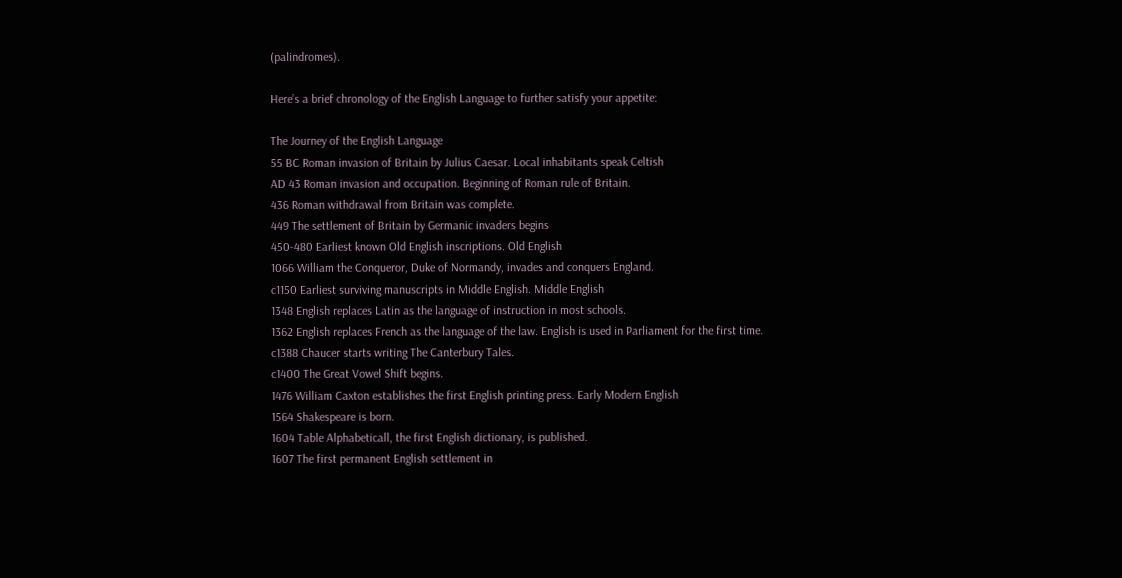(palindromes).

Here’s a brief chronology of the English Language to further satisfy your appetite:

The Journey of the English Language
55 BC Roman invasion of Britain by Julius Caesar. Local inhabitants speak Celtish
AD 43 Roman invasion and occupation. Beginning of Roman rule of Britain.
436 Roman withdrawal from Britain was complete.
449 The settlement of Britain by Germanic invaders begins
450-480 Earliest known Old English inscriptions. Old English
1066 William the Conqueror, Duke of Normandy, invades and conquers England.
c1150 Earliest surviving manuscripts in Middle English. Middle English
1348 English replaces Latin as the language of instruction in most schools.
1362 English replaces French as the language of the law. English is used in Parliament for the first time.
c1388 Chaucer starts writing The Canterbury Tales.
c1400 The Great Vowel Shift begins.
1476 William Caxton establishes the first English printing press. Early Modern English
1564 Shakespeare is born.
1604 Table Alphabeticall, the first English dictionary, is published.
1607 The first permanent English settlement in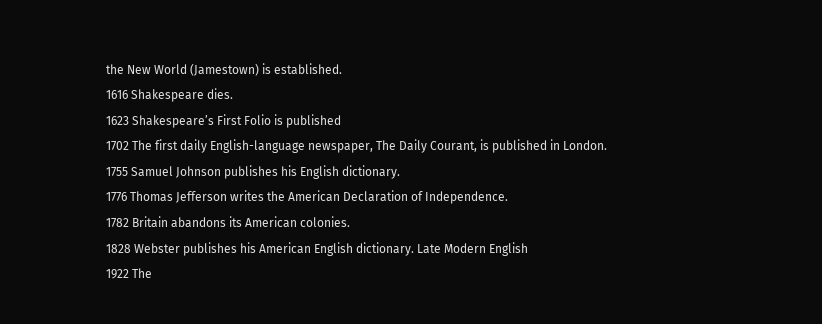the New World (Jamestown) is established.
1616 Shakespeare dies.
1623 Shakespeare’s First Folio is published
1702 The first daily English-language newspaper, The Daily Courant, is published in London.
1755 Samuel Johnson publishes his English dictionary.
1776 Thomas Jefferson writes the American Declaration of Independence.
1782 Britain abandons its American colonies.
1828 Webster publishes his American English dictionary. Late Modern English
1922 The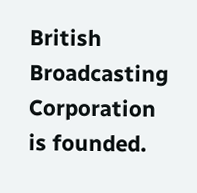British Broadcasting Corporation is founded.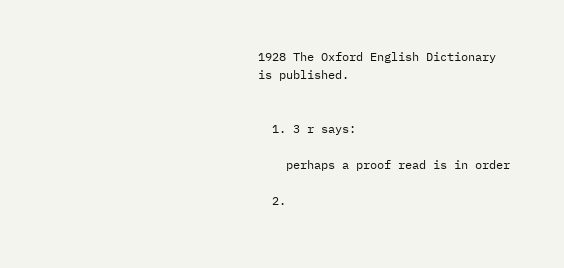1928 The Oxford English Dictionary is published.


  1. 3 r says:

    perhaps a proof read is in order

  2.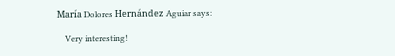María Dolores Hernández Aguiar says:

    Very interesting!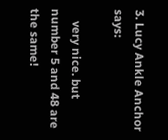3. Lucy Ankle Anchor says:

    very nice. but number 5 and 48 are the same!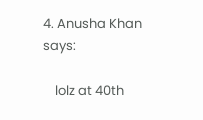4. Anusha Khan says:

    lolz at 40th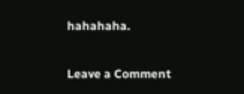hahahaha.

Leave a Comment